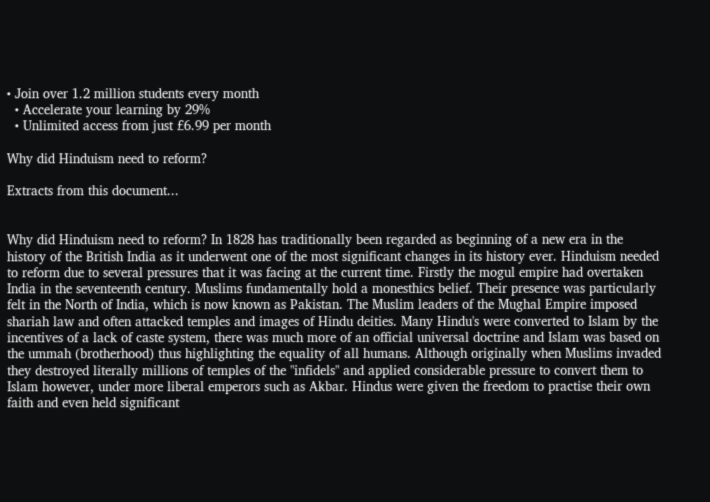• Join over 1.2 million students every month
  • Accelerate your learning by 29%
  • Unlimited access from just £6.99 per month

Why did Hinduism need to reform?

Extracts from this document...


Why did Hinduism need to reform? In 1828 has traditionally been regarded as beginning of a new era in the history of the British India as it underwent one of the most significant changes in its history ever. Hinduism needed to reform due to several pressures that it was facing at the current time. Firstly the mogul empire had overtaken India in the seventeenth century. Muslims fundamentally hold a monesthics belief. Their presence was particularly felt in the North of India, which is now known as Pakistan. The Muslim leaders of the Mughal Empire imposed shariah law and often attacked temples and images of Hindu deities. Many Hindu's were converted to Islam by the incentives of a lack of caste system, there was much more of an official universal doctrine and Islam was based on the ummah (brotherhood) thus highlighting the equality of all humans. Although originally when Muslims invaded they destroyed literally millions of temples of the "infidels" and applied considerable pressure to convert them to Islam however, under more liberal emperors such as Akbar. Hindus were given the freedom to practise their own faith and even held significant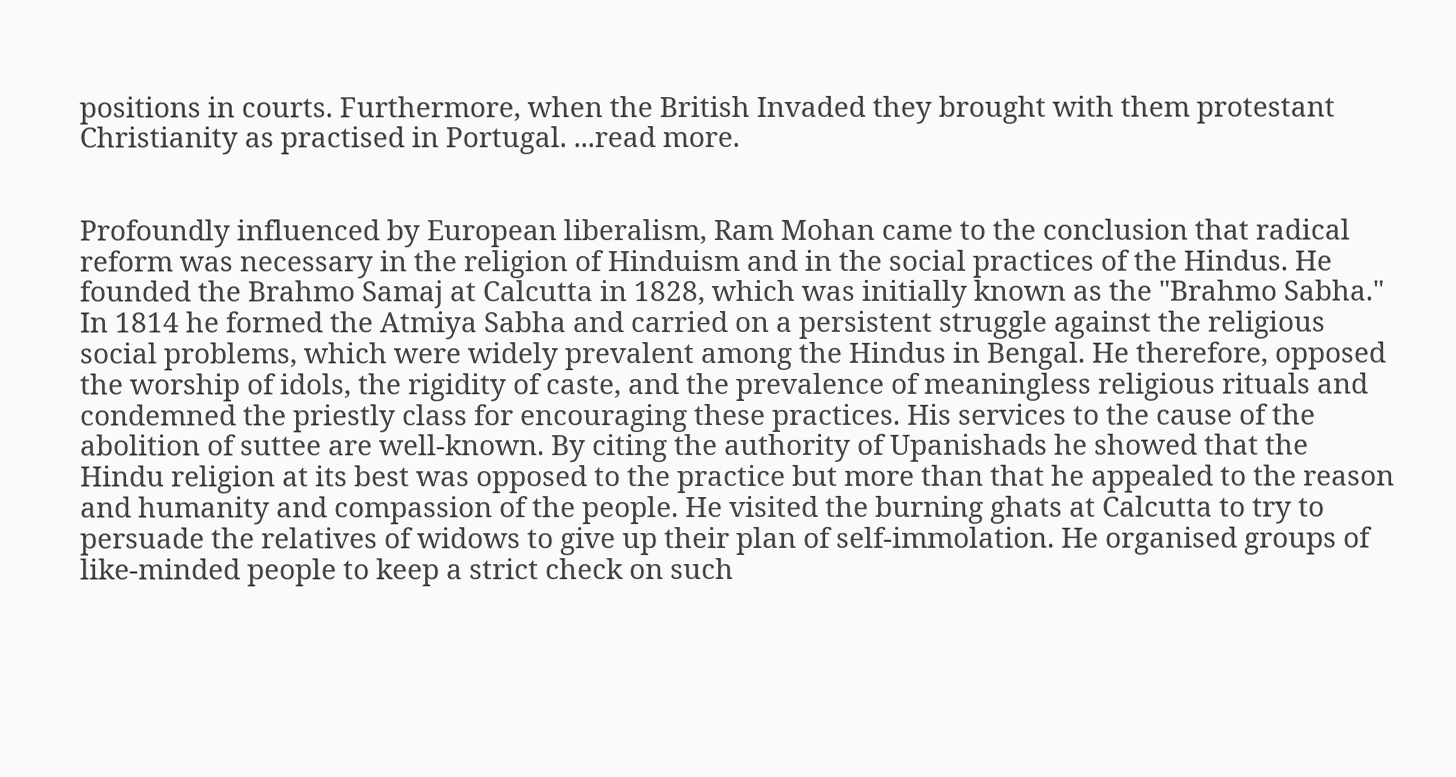positions in courts. Furthermore, when the British Invaded they brought with them protestant Christianity as practised in Portugal. ...read more.


Profoundly influenced by European liberalism, Ram Mohan came to the conclusion that radical reform was necessary in the religion of Hinduism and in the social practices of the Hindus. He founded the Brahmo Samaj at Calcutta in 1828, which was initially known as the "Brahmo Sabha." In 1814 he formed the Atmiya Sabha and carried on a persistent struggle against the religious social problems, which were widely prevalent among the Hindus in Bengal. He therefore, opposed the worship of idols, the rigidity of caste, and the prevalence of meaningless religious rituals and condemned the priestly class for encouraging these practices. His services to the cause of the abolition of suttee are well-known. By citing the authority of Upanishads he showed that the Hindu religion at its best was opposed to the practice but more than that he appealed to the reason and humanity and compassion of the people. He visited the burning ghats at Calcutta to try to persuade the relatives of widows to give up their plan of self-immolation. He organised groups of like-minded people to keep a strict check on such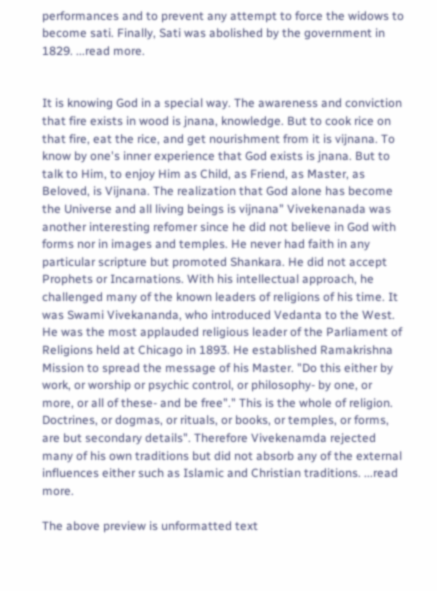performances and to prevent any attempt to force the widows to become sati. Finally, Sati was abolished by the government in 1829. ...read more.


It is knowing God in a special way. The awareness and conviction that fire exists in wood is jnana, knowledge. But to cook rice on that fire, eat the rice, and get nourishment from it is vijnana. To know by one's inner experience that God exists is jnana. But to talk to Him, to enjoy Him as Child, as Friend, as Master, as Beloved, is Vijnana. The realization that God alone has become the Universe and all living beings is vijnana" Vivekenanada was another interesting refomer since he did not believe in God with forms nor in images and temples. He never had faith in any particular scripture but promoted Shankara. He did not accept Prophets or Incarnations. With his intellectual approach, he challenged many of the known leaders of religions of his time. It was Swami Vivekananda, who introduced Vedanta to the West. He was the most applauded religious leader of the Parliament of Religions held at Chicago in 1893. He established Ramakrishna Mission to spread the message of his Master. "Do this either by work, or worship or psychic control, or philosophy- by one, or more, or all of these- and be free"." This is the whole of religion. Doctrines, or dogmas, or rituals, or books, or temples, or forms, are but secondary details". Therefore Vivekenamda rejected many of his own traditions but did not absorb any of the external influences either such as Islamic and Christian traditions. ...read more.

The above preview is unformatted text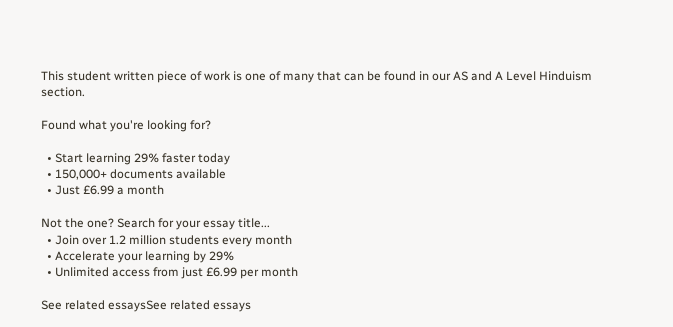This student written piece of work is one of many that can be found in our AS and A Level Hinduism section.

Found what you're looking for?

  • Start learning 29% faster today
  • 150,000+ documents available
  • Just £6.99 a month

Not the one? Search for your essay title...
  • Join over 1.2 million students every month
  • Accelerate your learning by 29%
  • Unlimited access from just £6.99 per month

See related essaysSee related essays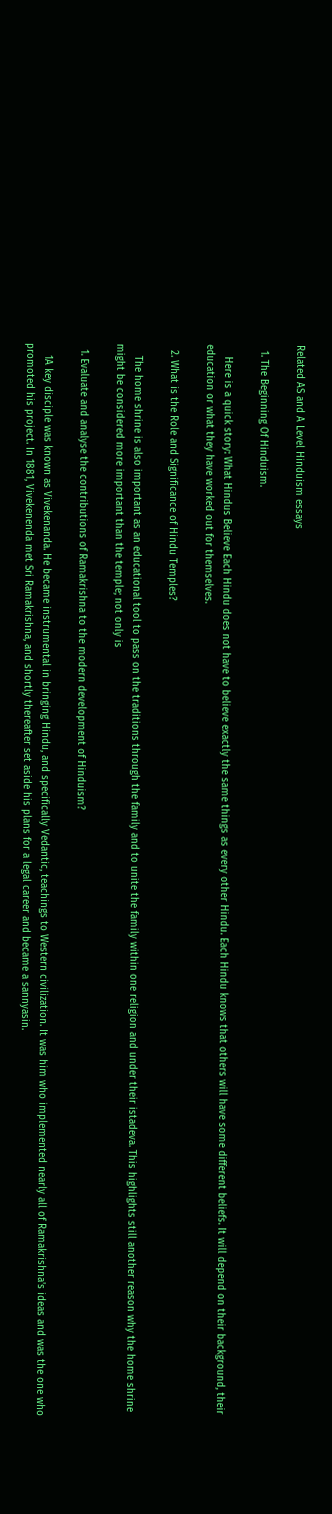Related AS and A Level Hinduism essays

  1. The Beginning Of Hinduism.

    Here is a quick story: What Hindus Believe Each Hindu does not have to believe exactly the same things as every other Hindu. Each Hindu knows that others will have some different beliefs. It will depend on their background, their education or what they have worked out for themselves.

  2. What is the Role and Significance of Hindu Temples?

    The home shrine is also important as an educational tool to pass on the traditions through the family and to unite the family within one religion and under their istadeva. This highlights still another reason why the home shrine might be considered more important than the temple; not only is

  1. Evaluate and analyse the contributions of Ramakrishna to the modern development of Hinduism?

    1A key disciple was known as Vivekenanda. He became instrumental in bringing Hindu, and specifically Vedantic, teachings to Western civilization. It was him who implemented nearly all of Ramakrishna's ideas and was the one who promoted his project. In 1881, Vivekenenda met Sri Ramakrishna, and shortly thereafter set aside his plans for a legal career and became a sannyasin.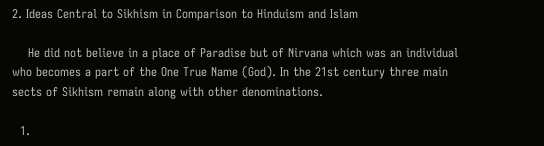2. Ideas Central to Sikhism in Comparison to Hinduism and Islam

    He did not believe in a place of Paradise but of Nirvana which was an individual who becomes a part of the One True Name (God). In the 21st century three main sects of Sikhism remain along with other denominations.

  1.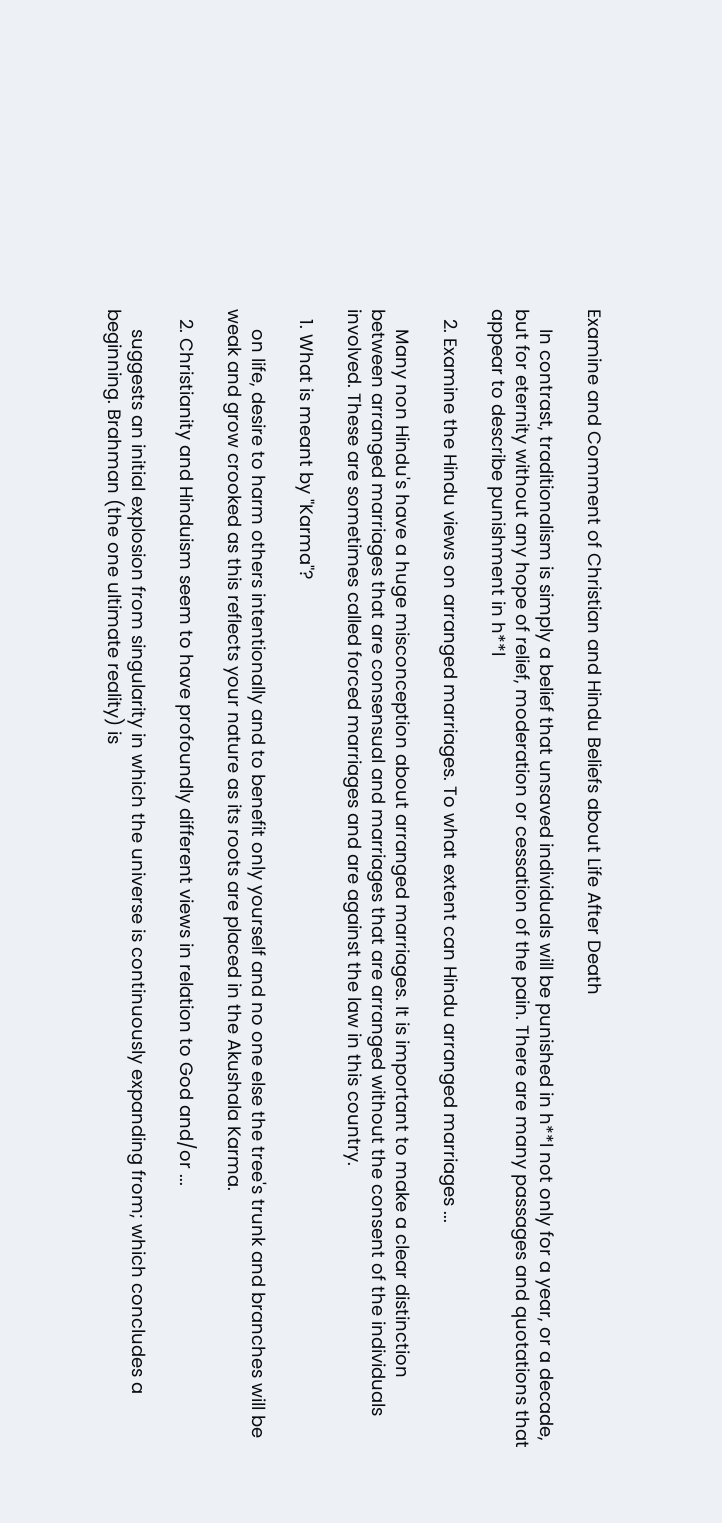Examine and Comment of Christian and Hindu Beliefs about Life After Death

    In contrast, traditionalism is simply a belief that unsaved individuals will be punished in h**l not only for a year, or a decade, but for eternity without any hope of relief, moderation or cessation of the pain. There are many passages and quotations that appear to describe punishment in h**l

  2. Examine the Hindu views on arranged marriages. To what extent can Hindu arranged marriages ...

    Many non Hindu's have a huge misconception about arranged marriages. It is important to make a clear distinction between arranged marriages that are consensual and marriages that are arranged without the consent of the individuals involved. These are sometimes called forced marriages and are against the law in this country.

  1. What is meant by "Karma"?

    on life, desire to harm others intentionally and to benefit only yourself and no one else the tree's trunk and branches will be weak and grow crooked as this reflects your nature as its roots are placed in the Akushala Karma.

  2. Christianity and Hinduism seem to have profoundly different views in relation to God and/or ...

    suggests an initial explosion from singularity in which the universe is continuously expanding from; which concludes a beginning. Brahman (the one ultimate reality) is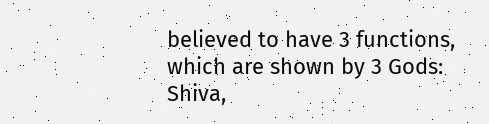believed to have 3 functions, which are shown by 3 Gods: Shiva,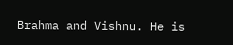Brahma and Vishnu. He is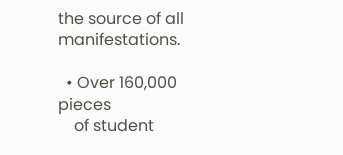the source of all manifestations.

  • Over 160,000 pieces
    of student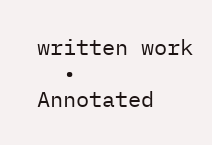written work
  • Annotated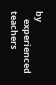by
    experienced teachers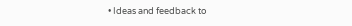• Ideas and feedback to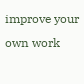improve your own work